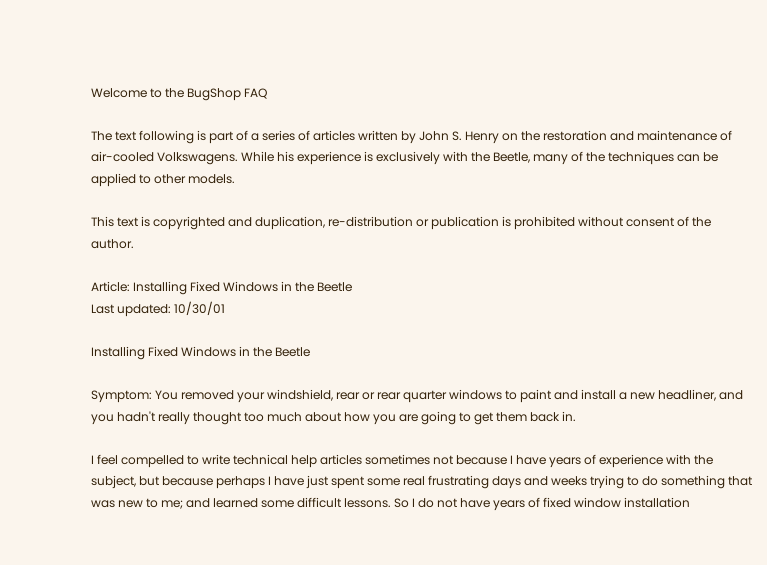Welcome to the BugShop FAQ

The text following is part of a series of articles written by John S. Henry on the restoration and maintenance of air-cooled Volkswagens. While his experience is exclusively with the Beetle, many of the techniques can be applied to other models.

This text is copyrighted and duplication, re-distribution or publication is prohibited without consent of the author.

Article: Installing Fixed Windows in the Beetle
Last updated: 10/30/01

Installing Fixed Windows in the Beetle

Symptom: You removed your windshield, rear or rear quarter windows to paint and install a new headliner, and you hadn't really thought too much about how you are going to get them back in.

I feel compelled to write technical help articles sometimes not because I have years of experience with the subject, but because perhaps I have just spent some real frustrating days and weeks trying to do something that was new to me; and learned some difficult lessons. So I do not have years of fixed window installation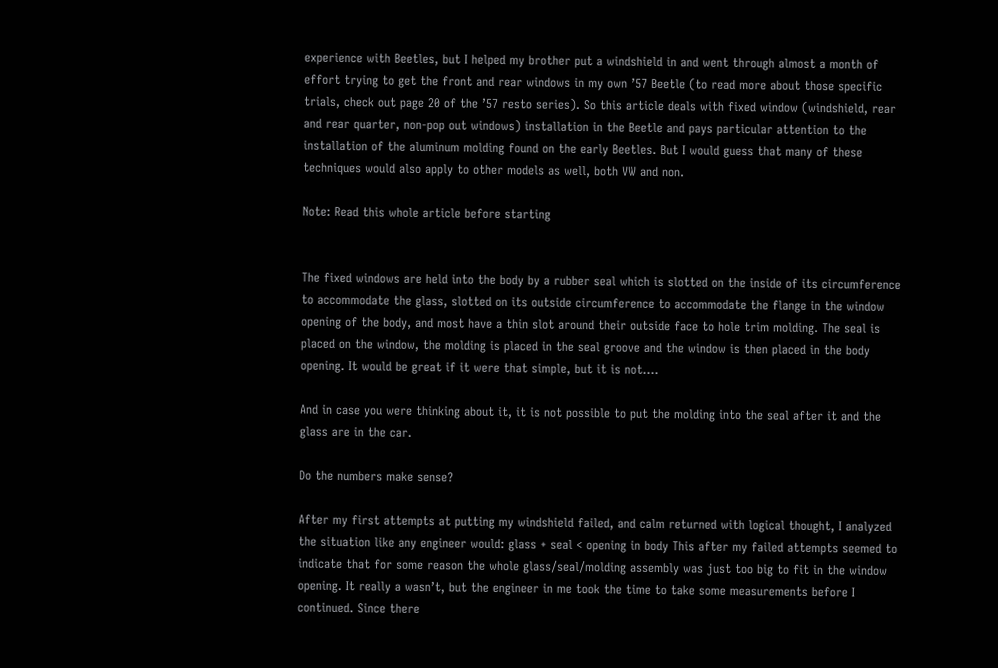experience with Beetles, but I helped my brother put a windshield in and went through almost a month of effort trying to get the front and rear windows in my own ’57 Beetle (to read more about those specific trials, check out page 20 of the ’57 resto series). So this article deals with fixed window (windshield, rear and rear quarter, non-pop out windows) installation in the Beetle and pays particular attention to the installation of the aluminum molding found on the early Beetles. But I would guess that many of these techniques would also apply to other models as well, both VW and non.

Note: Read this whole article before starting


The fixed windows are held into the body by a rubber seal which is slotted on the inside of its circumference to accommodate the glass, slotted on its outside circumference to accommodate the flange in the window opening of the body, and most have a thin slot around their outside face to hole trim molding. The seal is placed on the window, the molding is placed in the seal groove and the window is then placed in the body opening. It would be great if it were that simple, but it is not….

And in case you were thinking about it, it is not possible to put the molding into the seal after it and the glass are in the car.

Do the numbers make sense?

After my first attempts at putting my windshield failed, and calm returned with logical thought, I analyzed the situation like any engineer would: glass + seal < opening in body This after my failed attempts seemed to indicate that for some reason the whole glass/seal/molding assembly was just too big to fit in the window opening. It really a wasn’t, but the engineer in me took the time to take some measurements before I continued. Since there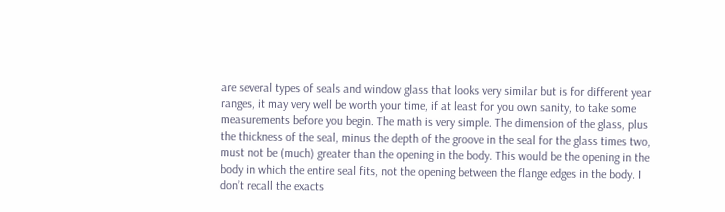are several types of seals and window glass that looks very similar but is for different year ranges, it may very well be worth your time, if at least for you own sanity, to take some measurements before you begin. The math is very simple. The dimension of the glass, plus the thickness of the seal, minus the depth of the groove in the seal for the glass times two, must not be (much) greater than the opening in the body. This would be the opening in the body in which the entire seal fits, not the opening between the flange edges in the body. I don’t recall the exacts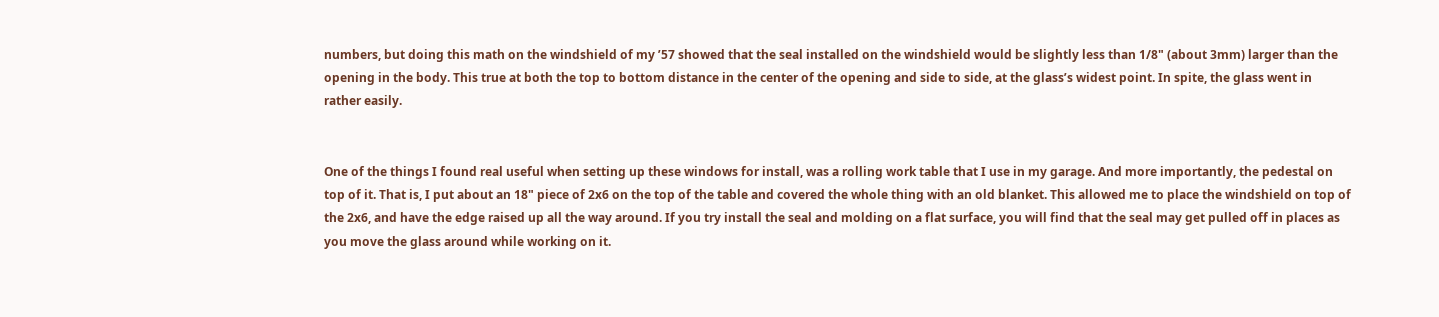numbers, but doing this math on the windshield of my ’57 showed that the seal installed on the windshield would be slightly less than 1/8" (about 3mm) larger than the opening in the body. This true at both the top to bottom distance in the center of the opening and side to side, at the glass’s widest point. In spite, the glass went in rather easily.


One of the things I found real useful when setting up these windows for install, was a rolling work table that I use in my garage. And more importantly, the pedestal on top of it. That is, I put about an 18" piece of 2x6 on the top of the table and covered the whole thing with an old blanket. This allowed me to place the windshield on top of the 2x6, and have the edge raised up all the way around. If you try install the seal and molding on a flat surface, you will find that the seal may get pulled off in places as you move the glass around while working on it.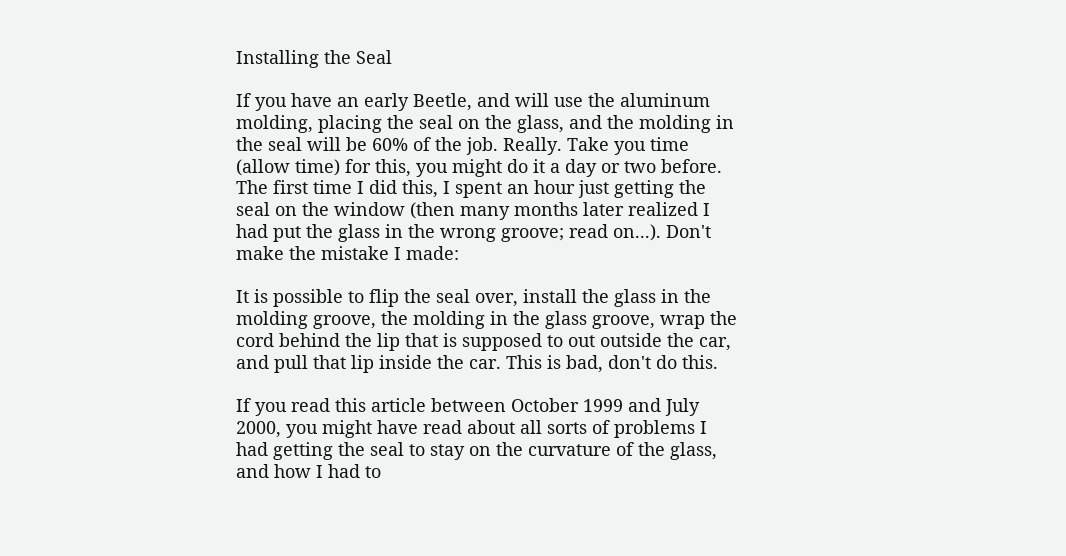Installing the Seal

If you have an early Beetle, and will use the aluminum molding, placing the seal on the glass, and the molding in the seal will be 60% of the job. Really. Take you time (allow time) for this, you might do it a day or two before. The first time I did this, I spent an hour just getting the seal on the window (then many months later realized I had put the glass in the wrong groove; read on...). Don't make the mistake I made:

It is possible to flip the seal over, install the glass in the molding groove, the molding in the glass groove, wrap the cord behind the lip that is supposed to out outside the car, and pull that lip inside the car. This is bad, don't do this.

If you read this article between October 1999 and July 2000, you might have read about all sorts of problems I had getting the seal to stay on the curvature of the glass, and how I had to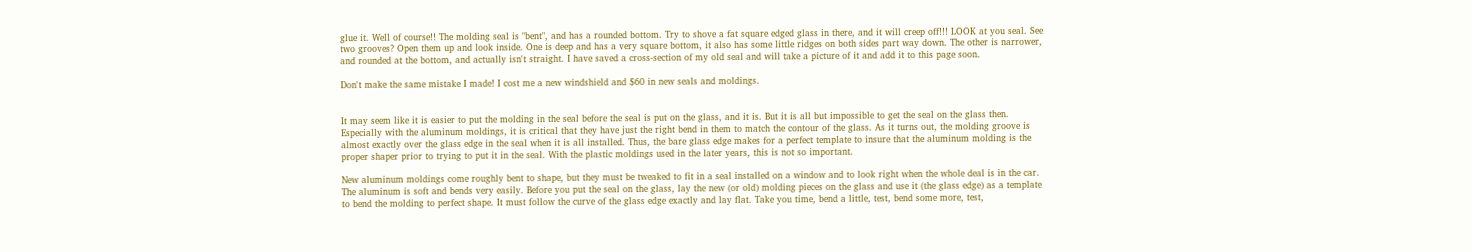glue it. Well of course!! The molding seal is "bent", and has a rounded bottom. Try to shove a fat square edged glass in there, and it will creep off!!! LOOK at you seal. See two grooves? Open them up and look inside. One is deep and has a very square bottom, it also has some little ridges on both sides part way down. The other is narrower, and rounded at the bottom, and actually isn't straight. I have saved a cross-section of my old seal and will take a picture of it and add it to this page soon.

Don't make the same mistake I made! I cost me a new windshield and $60 in new seals and moldings.


It may seem like it is easier to put the molding in the seal before the seal is put on the glass, and it is. But it is all but impossible to get the seal on the glass then. Especially with the aluminum moldings, it is critical that they have just the right bend in them to match the contour of the glass. As it turns out, the molding groove is almost exactly over the glass edge in the seal when it is all installed. Thus, the bare glass edge makes for a perfect template to insure that the aluminum molding is the proper shaper prior to trying to put it in the seal. With the plastic moldings used in the later years, this is not so important.

New aluminum moldings come roughly bent to shape, but they must be tweaked to fit in a seal installed on a window and to look right when the whole deal is in the car. The aluminum is soft and bends very easily. Before you put the seal on the glass, lay the new (or old) molding pieces on the glass and use it (the glass edge) as a template to bend the molding to perfect shape. It must follow the curve of the glass edge exactly and lay flat. Take you time, bend a little, test, bend some more, test,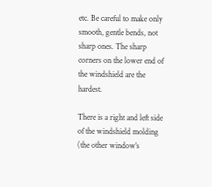etc. Be careful to make only smooth, gentle bends, not sharp ones. The sharp corners on the lower end of the windshield are the hardest.

There is a right and left side of the windshield molding (the other window’s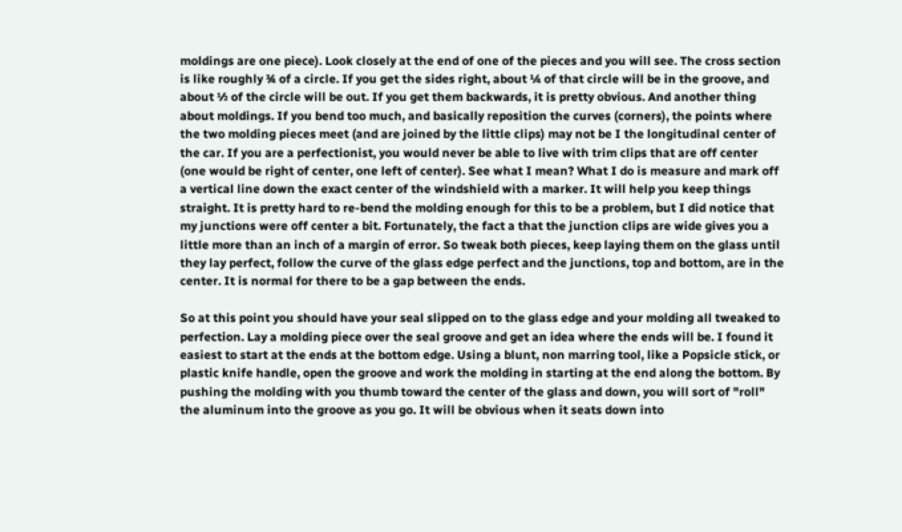moldings are one piece). Look closely at the end of one of the pieces and you will see. The cross section is like roughly ¾ of a circle. If you get the sides right, about ¼ of that circle will be in the groove, and about ½ of the circle will be out. If you get them backwards, it is pretty obvious. And another thing about moldings. If you bend too much, and basically reposition the curves (corners), the points where the two molding pieces meet (and are joined by the little clips) may not be I the longitudinal center of the car. If you are a perfectionist, you would never be able to live with trim clips that are off center (one would be right of center, one left of center). See what I mean? What I do is measure and mark off a vertical line down the exact center of the windshield with a marker. It will help you keep things straight. It is pretty hard to re-bend the molding enough for this to be a problem, but I did notice that my junctions were off center a bit. Fortunately, the fact a that the junction clips are wide gives you a little more than an inch of a margin of error. So tweak both pieces, keep laying them on the glass until they lay perfect, follow the curve of the glass edge perfect and the junctions, top and bottom, are in the center. It is normal for there to be a gap between the ends.

So at this point you should have your seal slipped on to the glass edge and your molding all tweaked to perfection. Lay a molding piece over the seal groove and get an idea where the ends will be. I found it easiest to start at the ends at the bottom edge. Using a blunt, non marring tool, like a Popsicle stick, or plastic knife handle, open the groove and work the molding in starting at the end along the bottom. By pushing the molding with you thumb toward the center of the glass and down, you will sort of "roll" the aluminum into the groove as you go. It will be obvious when it seats down into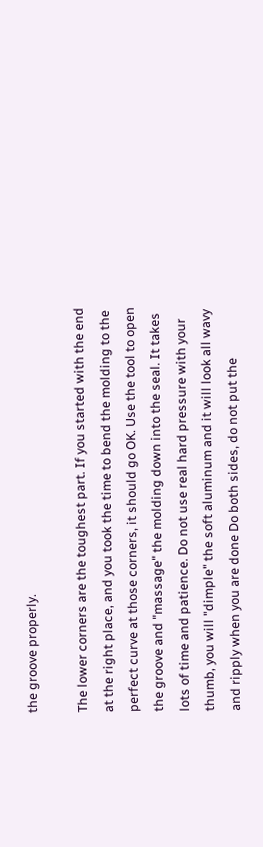the groove properly.

The lower corners are the toughest part. If you started with the end at the right place, and you took the time to bend the molding to the perfect curve at those corners, it should go OK. Use the tool to open the groove and "massage" the molding down into the seal. It takes lots of time and patience. Do not use real hard pressure with your thumb, you will "dimple" the soft aluminum and it will look all wavy and ripply when you are done Do both sides, do not put the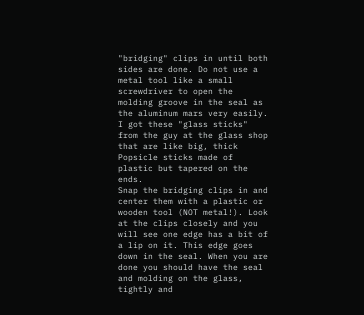"bridging" clips in until both sides are done. Do not use a metal tool like a small screwdriver to open the molding groove in the seal as the aluminum mars very easily. I got these "glass sticks" from the guy at the glass shop that are like big, thick Popsicle sticks made of plastic but tapered on the ends.
Snap the bridging clips in and center them with a plastic or wooden tool (NOT metal!). Look at the clips closely and you will see one edge has a bit of a lip on it. This edge goes down in the seal. When you are done you should have the seal and molding on the glass, tightly and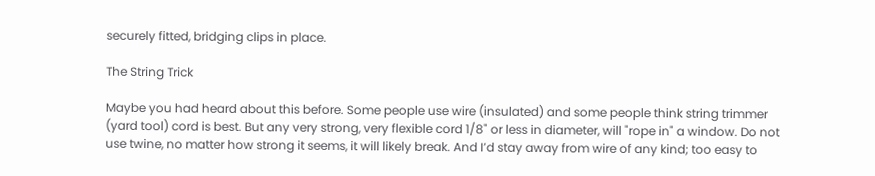securely fitted, bridging clips in place.

The String Trick

Maybe you had heard about this before. Some people use wire (insulated) and some people think string trimmer (yard tool) cord is best. But any very strong, very flexible cord 1/8" or less in diameter, will "rope in" a window. Do not use twine, no matter how strong it seems, it will likely break. And I’d stay away from wire of any kind; too easy to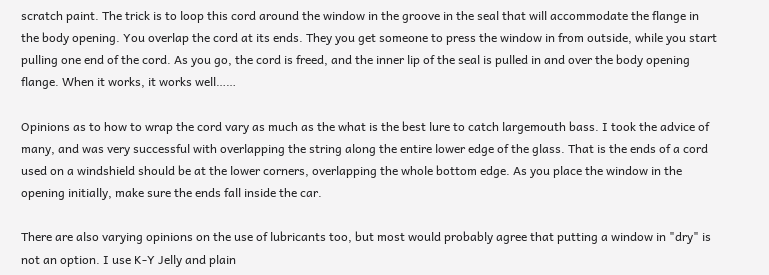scratch paint. The trick is to loop this cord around the window in the groove in the seal that will accommodate the flange in the body opening. You overlap the cord at its ends. They you get someone to press the window in from outside, while you start pulling one end of the cord. As you go, the cord is freed, and the inner lip of the seal is pulled in and over the body opening flange. When it works, it works well……

Opinions as to how to wrap the cord vary as much as the what is the best lure to catch largemouth bass. I took the advice of many, and was very successful with overlapping the string along the entire lower edge of the glass. That is the ends of a cord used on a windshield should be at the lower corners, overlapping the whole bottom edge. As you place the window in the opening initially, make sure the ends fall inside the car.

There are also varying opinions on the use of lubricants too, but most would probably agree that putting a window in "dry" is not an option. I use K-Y Jelly and plain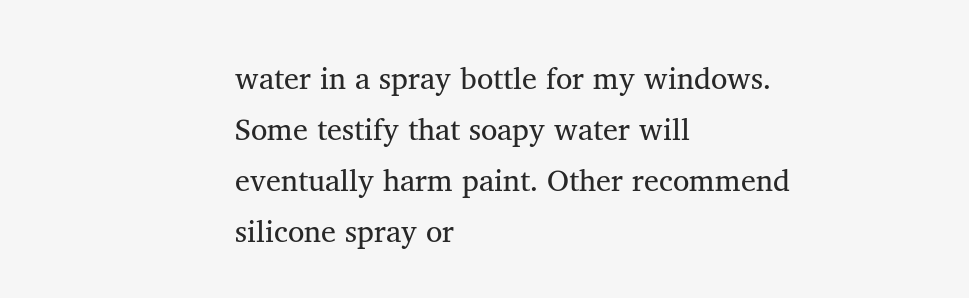water in a spray bottle for my windows. Some testify that soapy water will eventually harm paint. Other recommend silicone spray or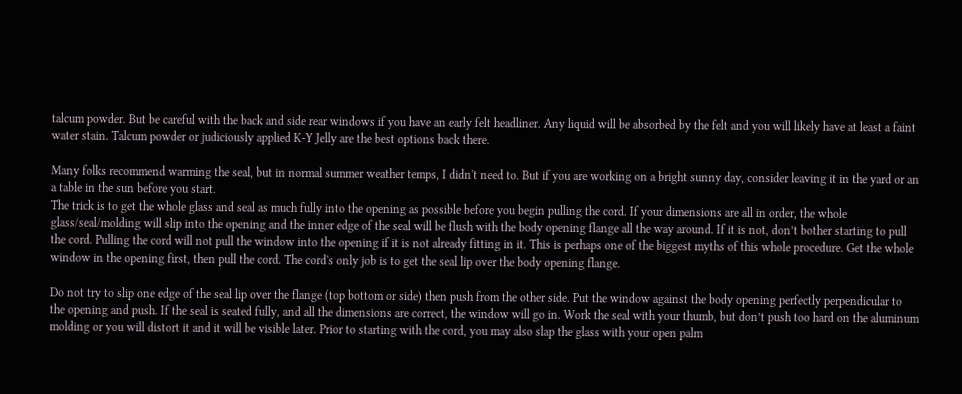talcum powder. But be careful with the back and side rear windows if you have an early felt headliner. Any liquid will be absorbed by the felt and you will likely have at least a faint water stain. Talcum powder or judiciously applied K-Y Jelly are the best options back there.

Many folks recommend warming the seal, but in normal summer weather temps, I didn't need to. But if you are working on a bright sunny day, consider leaving it in the yard or an a table in the sun before you start.
The trick is to get the whole glass and seal as much fully into the opening as possible before you begin pulling the cord. If your dimensions are all in order, the whole glass/seal/molding will slip into the opening and the inner edge of the seal will be flush with the body opening flange all the way around. If it is not, don’t bother starting to pull the cord. Pulling the cord will not pull the window into the opening if it is not already fitting in it. This is perhaps one of the biggest myths of this whole procedure. Get the whole window in the opening first, then pull the cord. The cord's only job is to get the seal lip over the body opening flange.

Do not try to slip one edge of the seal lip over the flange (top bottom or side) then push from the other side. Put the window against the body opening perfectly perpendicular to the opening and push. If the seal is seated fully, and all the dimensions are correct, the window will go in. Work the seal with your thumb, but don’t push too hard on the aluminum molding or you will distort it and it will be visible later. Prior to starting with the cord, you may also slap the glass with your open palm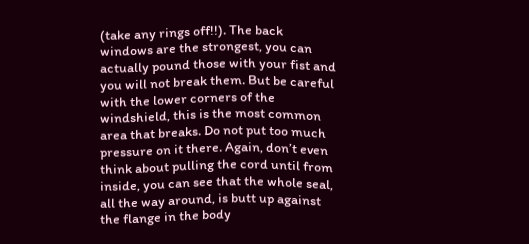(take any rings off!!). The back windows are the strongest, you can actually pound those with your fist and you will not break them. But be careful with the lower corners of the windshield, this is the most common area that breaks. Do not put too much pressure on it there. Again, don’t even think about pulling the cord until from inside, you can see that the whole seal, all the way around, is butt up against the flange in the body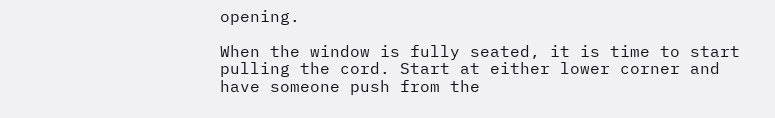opening.

When the window is fully seated, it is time to start pulling the cord. Start at either lower corner and have someone push from the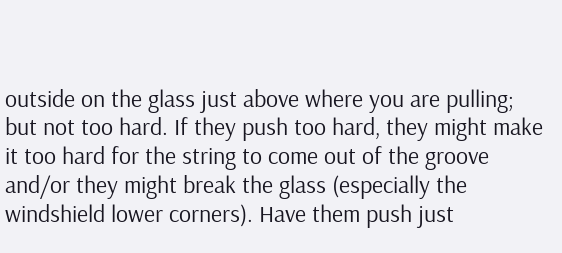outside on the glass just above where you are pulling; but not too hard. If they push too hard, they might make it too hard for the string to come out of the groove and/or they might break the glass (especially the windshield lower corners). Have them push just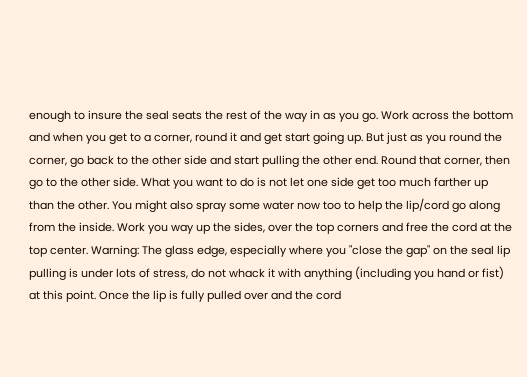enough to insure the seal seats the rest of the way in as you go. Work across the bottom and when you get to a corner, round it and get start going up. But just as you round the corner, go back to the other side and start pulling the other end. Round that corner, then go to the other side. What you want to do is not let one side get too much farther up than the other. You might also spray some water now too to help the lip/cord go along from the inside. Work you way up the sides, over the top corners and free the cord at the top center. Warning: The glass edge, especially where you "close the gap" on the seal lip pulling is under lots of stress, do not whack it with anything (including you hand or fist) at this point. Once the lip is fully pulled over and the cord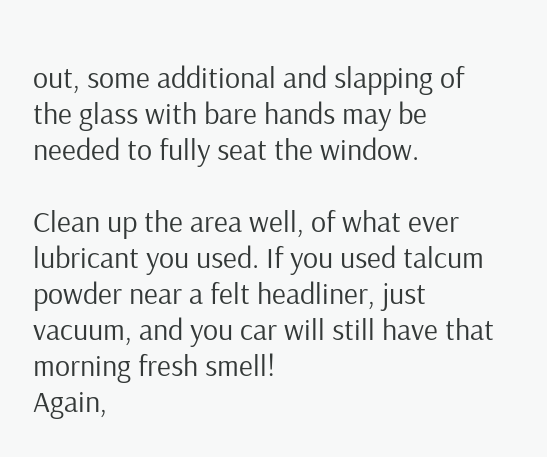out, some additional and slapping of the glass with bare hands may be needed to fully seat the window.

Clean up the area well, of what ever lubricant you used. If you used talcum powder near a felt headliner, just vacuum, and you car will still have that morning fresh smell!
Again,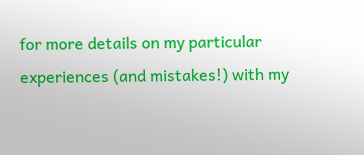for more details on my particular experiences (and mistakes!) with my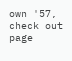own '57, check out page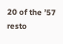20 of the ’57 resto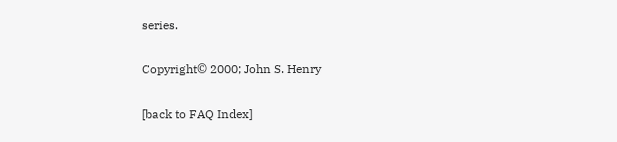series.

Copyright© 2000; John S. Henry

[back to FAQ Index]